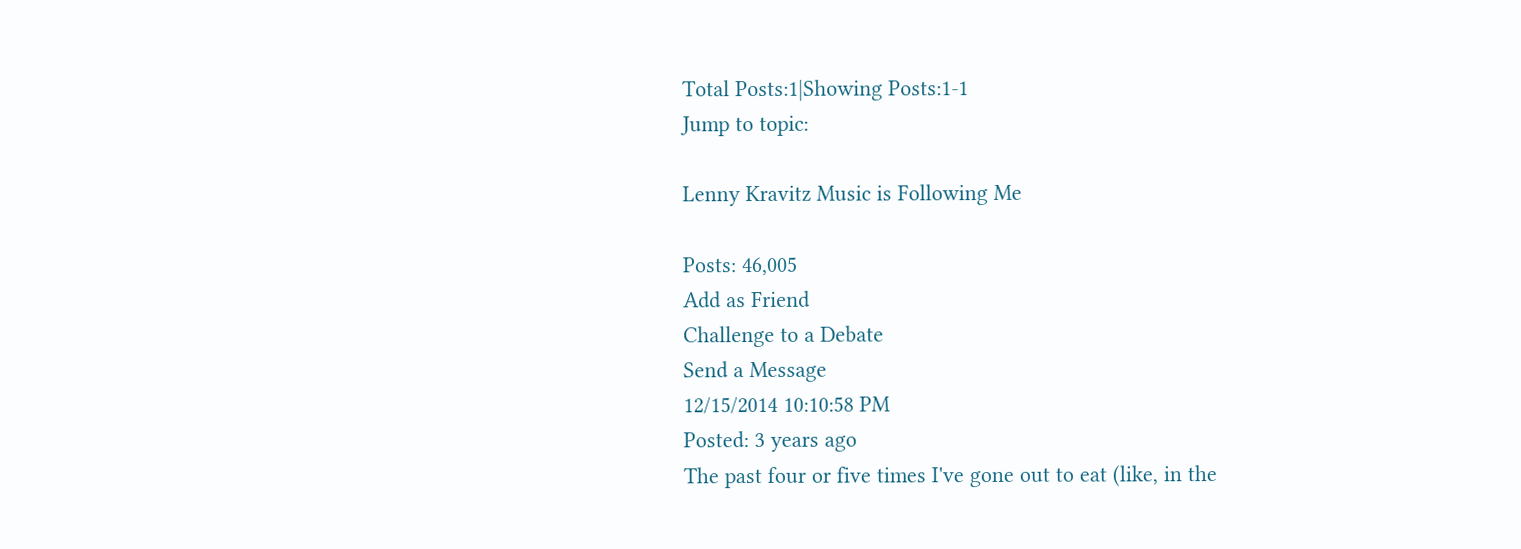Total Posts:1|Showing Posts:1-1
Jump to topic:

Lenny Kravitz Music is Following Me

Posts: 46,005
Add as Friend
Challenge to a Debate
Send a Message
12/15/2014 10:10:58 PM
Posted: 3 years ago
The past four or five times I've gone out to eat (like, in the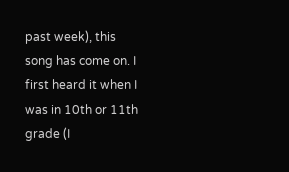past week), this song has come on. I first heard it when I was in 10th or 11th grade (I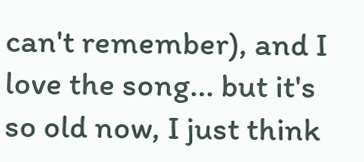can't remember), and I love the song... but it's so old now, I just think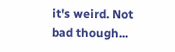it's weird. Not bad though...